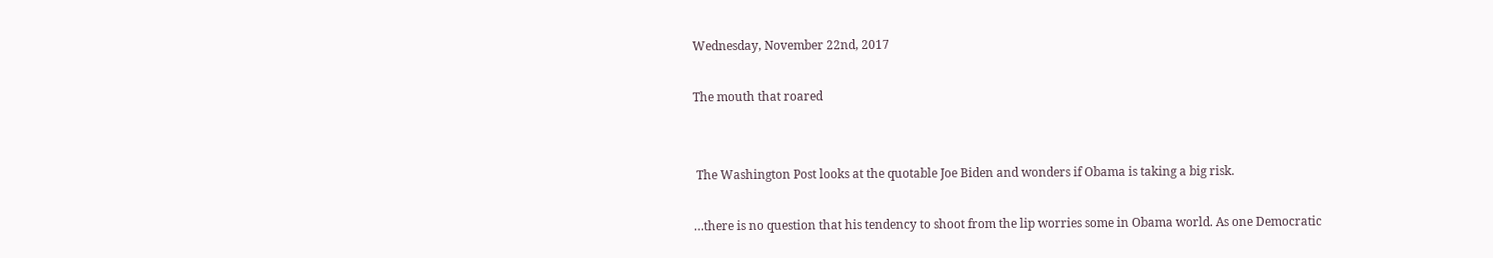Wednesday, November 22nd, 2017

The mouth that roared


 The Washington Post looks at the quotable Joe Biden and wonders if Obama is taking a big risk.

…there is no question that his tendency to shoot from the lip worries some in Obama world. As one Democratic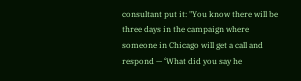consultant put it: "You know there will be three days in the campaign where someone in Chicago will get a call and respond — ‘What did you say he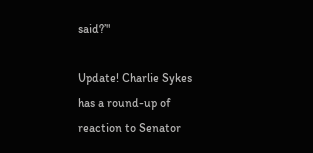said?’"

Update! Charlie Sykes has a round-up of reaction to Senator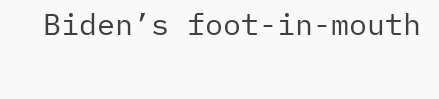Biden’s foot-in-mouth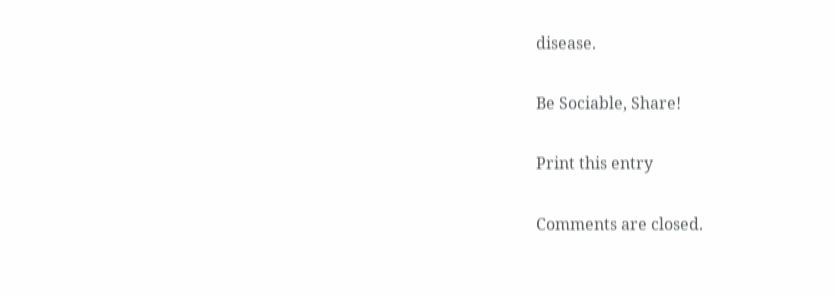disease.

Be Sociable, Share!

Print this entry

Comments are closed.